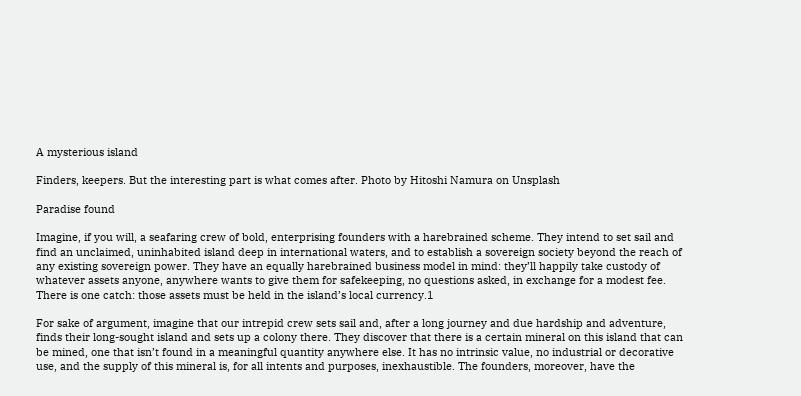A mysterious island

Finders, keepers. But the interesting part is what comes after. Photo by Hitoshi Namura on Unsplash

Paradise found

Imagine, if you will, a seafaring crew of bold, enterprising founders with a harebrained scheme. They intend to set sail and find an unclaimed, uninhabited island deep in international waters, and to establish a sovereign society beyond the reach of any existing sovereign power. They have an equally harebrained business model in mind: they’ll happily take custody of whatever assets anyone, anywhere wants to give them for safekeeping, no questions asked, in exchange for a modest fee. There is one catch: those assets must be held in the island’s local currency.1

For sake of argument, imagine that our intrepid crew sets sail and, after a long journey and due hardship and adventure, finds their long-sought island and sets up a colony there. They discover that there is a certain mineral on this island that can be mined, one that isn’t found in a meaningful quantity anywhere else. It has no intrinsic value, no industrial or decorative use, and the supply of this mineral is, for all intents and purposes, inexhaustible. The founders, moreover, have the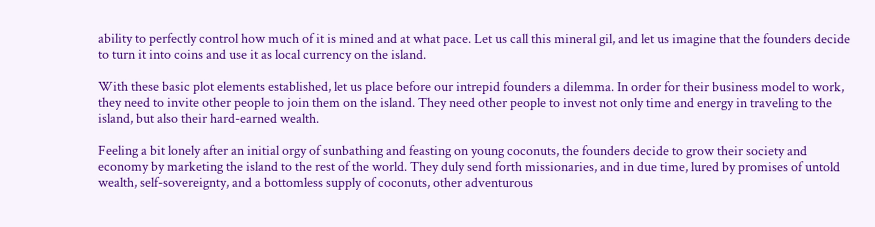ability to perfectly control how much of it is mined and at what pace. Let us call this mineral gil, and let us imagine that the founders decide to turn it into coins and use it as local currency on the island.

With these basic plot elements established, let us place before our intrepid founders a dilemma. In order for their business model to work, they need to invite other people to join them on the island. They need other people to invest not only time and energy in traveling to the island, but also their hard-earned wealth.

Feeling a bit lonely after an initial orgy of sunbathing and feasting on young coconuts, the founders decide to grow their society and economy by marketing the island to the rest of the world. They duly send forth missionaries, and in due time, lured by promises of untold wealth, self-sovereignty, and a bottomless supply of coconuts, other adventurous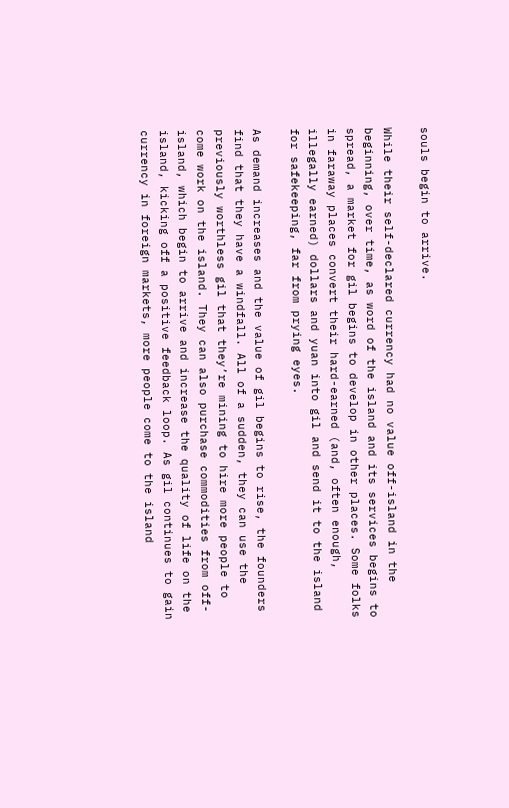souls begin to arrive.

While their self-declared currency had no value off-island in the beginning, over time, as word of the island and its services begins to spread, a market for gil begins to develop in other places. Some folks in faraway places convert their hard-earned (and, often enough, illegally earned) dollars and yuan into gil and send it to the island for safekeeping, far from prying eyes.

As demand increases and the value of gil begins to rise, the founders find that they have a windfall. All of a sudden, they can use the previously worthless gil that they’re mining to hire more people to come work on the island. They can also purchase commodities from off-island, which begin to arrive and increase the quality of life on the island, kicking off a positive feedback loop. As gil continues to gain currency in foreign markets, more people come to the island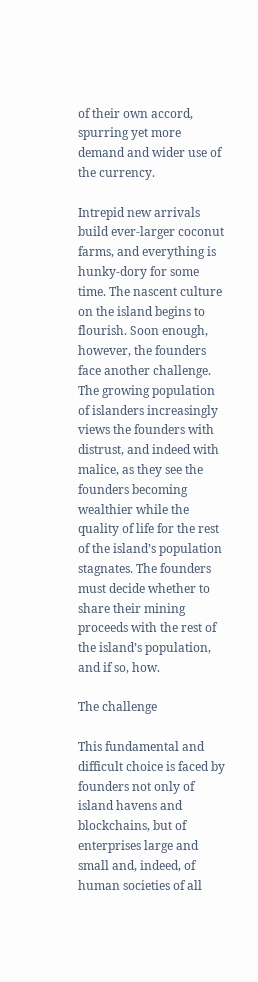of their own accord, spurring yet more demand and wider use of the currency.

Intrepid new arrivals build ever-larger coconut farms, and everything is hunky-dory for some time. The nascent culture on the island begins to flourish. Soon enough, however, the founders face another challenge. The growing population of islanders increasingly views the founders with distrust, and indeed with malice, as they see the founders becoming wealthier while the quality of life for the rest of the island’s population stagnates. The founders must decide whether to share their mining proceeds with the rest of the island’s population, and if so, how.

The challenge

This fundamental and difficult choice is faced by founders not only of island havens and blockchains, but of enterprises large and small and, indeed, of human societies of all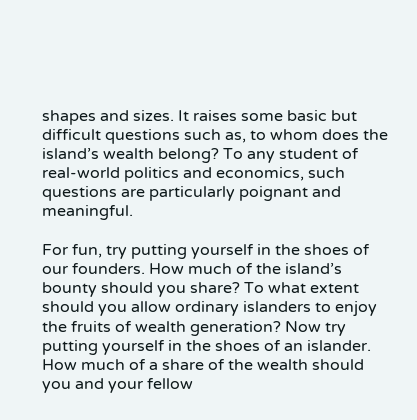shapes and sizes. It raises some basic but difficult questions such as, to whom does the island’s wealth belong? To any student of real-world politics and economics, such questions are particularly poignant and meaningful.

For fun, try putting yourself in the shoes of our founders. How much of the island’s bounty should you share? To what extent should you allow ordinary islanders to enjoy the fruits of wealth generation? Now try putting yourself in the shoes of an islander. How much of a share of the wealth should you and your fellow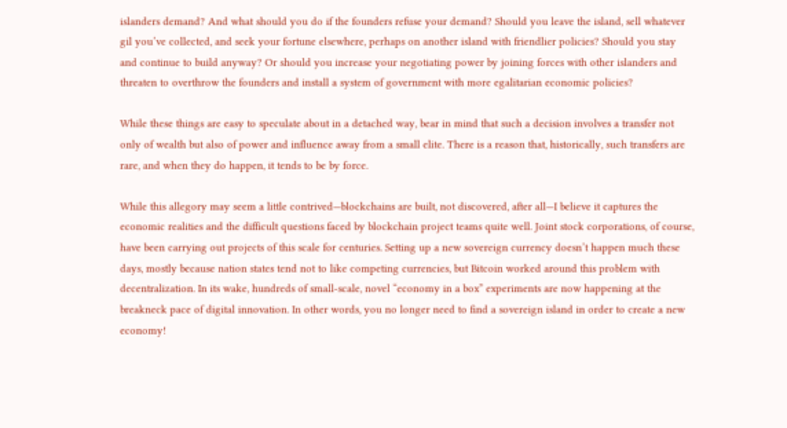islanders demand? And what should you do if the founders refuse your demand? Should you leave the island, sell whatever gil you’ve collected, and seek your fortune elsewhere, perhaps on another island with friendlier policies? Should you stay and continue to build anyway? Or should you increase your negotiating power by joining forces with other islanders and threaten to overthrow the founders and install a system of government with more egalitarian economic policies?

While these things are easy to speculate about in a detached way, bear in mind that such a decision involves a transfer not only of wealth but also of power and influence away from a small elite. There is a reason that, historically, such transfers are rare, and when they do happen, it tends to be by force.

While this allegory may seem a little contrived—blockchains are built, not discovered, after all—I believe it captures the economic realities and the difficult questions faced by blockchain project teams quite well. Joint stock corporations, of course, have been carrying out projects of this scale for centuries. Setting up a new sovereign currency doesn’t happen much these days, mostly because nation states tend not to like competing currencies, but Bitcoin worked around this problem with decentralization. In its wake, hundreds of small-scale, novel “economy in a box” experiments are now happening at the breakneck pace of digital innovation. In other words, you no longer need to find a sovereign island in order to create a new economy!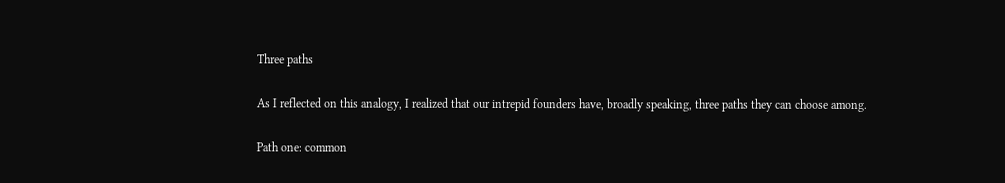Three paths

As I reflected on this analogy, I realized that our intrepid founders have, broadly speaking, three paths they can choose among.

Path one: common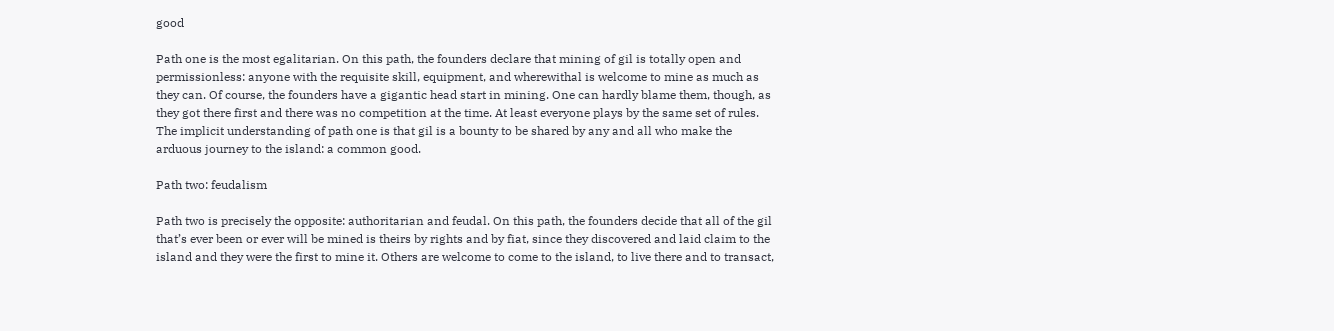good

Path one is the most egalitarian. On this path, the founders declare that mining of gil is totally open and permissionless: anyone with the requisite skill, equipment, and wherewithal is welcome to mine as much as they can. Of course, the founders have a gigantic head start in mining. One can hardly blame them, though, as they got there first and there was no competition at the time. At least everyone plays by the same set of rules. The implicit understanding of path one is that gil is a bounty to be shared by any and all who make the arduous journey to the island: a common good.

Path two: feudalism

Path two is precisely the opposite: authoritarian and feudal. On this path, the founders decide that all of the gil that’s ever been or ever will be mined is theirs by rights and by fiat, since they discovered and laid claim to the island and they were the first to mine it. Others are welcome to come to the island, to live there and to transact,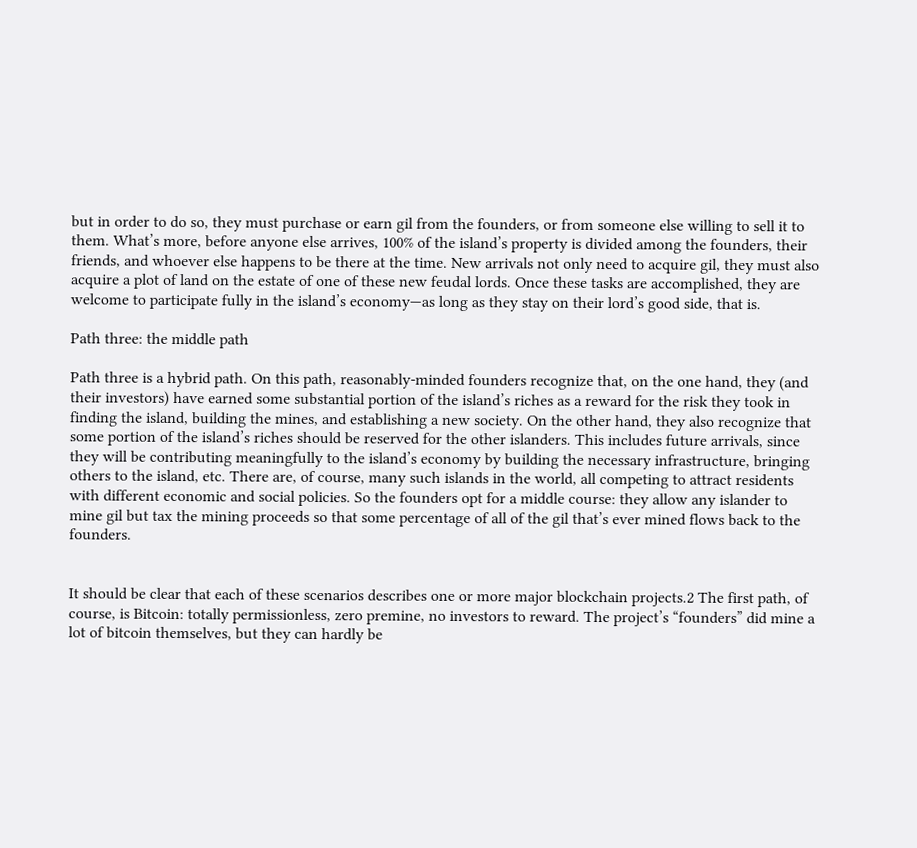but in order to do so, they must purchase or earn gil from the founders, or from someone else willing to sell it to them. What’s more, before anyone else arrives, 100% of the island’s property is divided among the founders, their friends, and whoever else happens to be there at the time. New arrivals not only need to acquire gil, they must also acquire a plot of land on the estate of one of these new feudal lords. Once these tasks are accomplished, they are welcome to participate fully in the island’s economy—as long as they stay on their lord’s good side, that is.

Path three: the middle path

Path three is a hybrid path. On this path, reasonably-minded founders recognize that, on the one hand, they (and their investors) have earned some substantial portion of the island’s riches as a reward for the risk they took in finding the island, building the mines, and establishing a new society. On the other hand, they also recognize that some portion of the island’s riches should be reserved for the other islanders. This includes future arrivals, since they will be contributing meaningfully to the island’s economy by building the necessary infrastructure, bringing others to the island, etc. There are, of course, many such islands in the world, all competing to attract residents with different economic and social policies. So the founders opt for a middle course: they allow any islander to mine gil but tax the mining proceeds so that some percentage of all of the gil that’s ever mined flows back to the founders.


It should be clear that each of these scenarios describes one or more major blockchain projects.2 The first path, of course, is Bitcoin: totally permissionless, zero premine, no investors to reward. The project’s “founders” did mine a lot of bitcoin themselves, but they can hardly be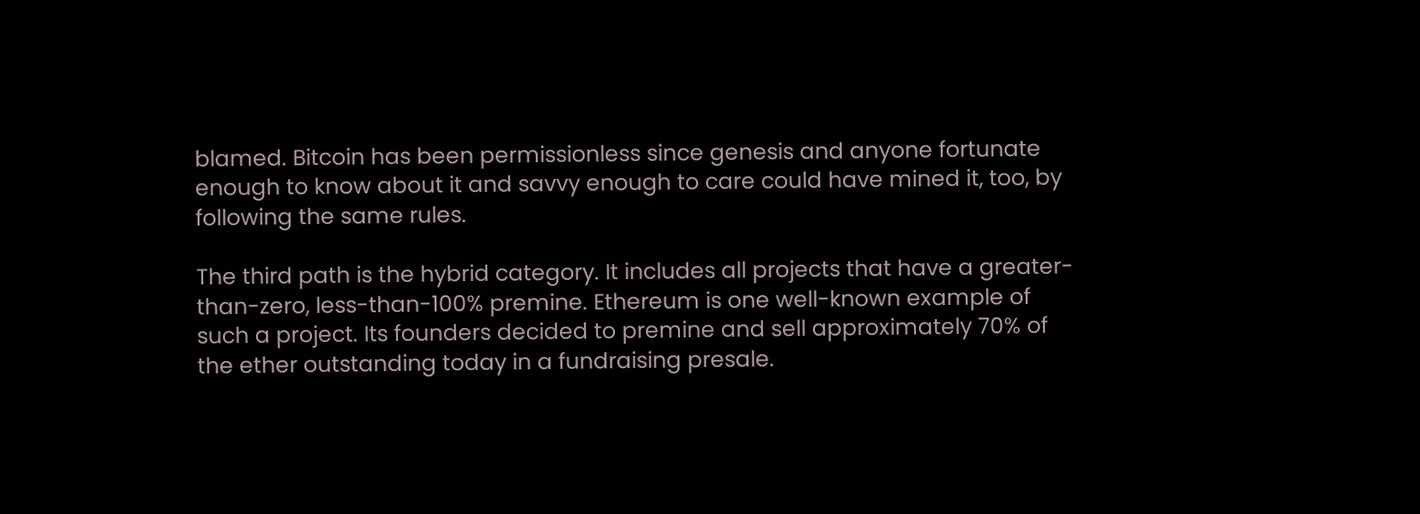blamed. Bitcoin has been permissionless since genesis and anyone fortunate enough to know about it and savvy enough to care could have mined it, too, by following the same rules.

The third path is the hybrid category. It includes all projects that have a greater-than-zero, less-than-100% premine. Ethereum is one well-known example of such a project. Its founders decided to premine and sell approximately 70% of the ether outstanding today in a fundraising presale.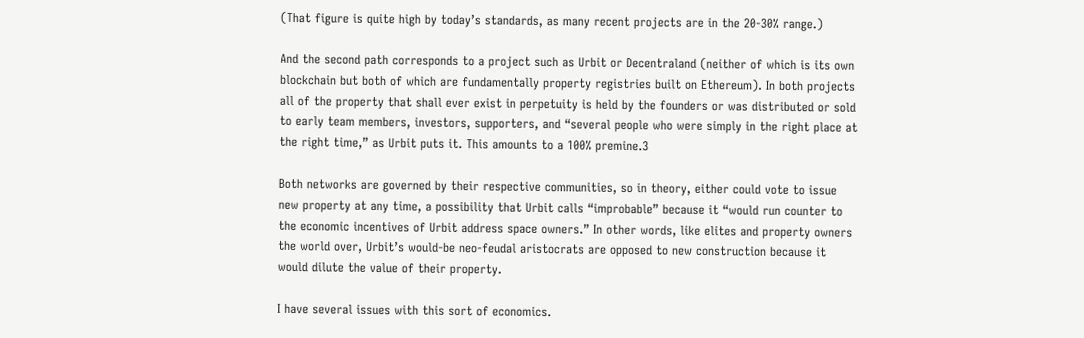(That figure is quite high by today’s standards, as many recent projects are in the 20-30% range.)

And the second path corresponds to a project such as Urbit or Decentraland (neither of which is its own blockchain but both of which are fundamentally property registries built on Ethereum). In both projects all of the property that shall ever exist in perpetuity is held by the founders or was distributed or sold to early team members, investors, supporters, and “several people who were simply in the right place at the right time,” as Urbit puts it. This amounts to a 100% premine.3

Both networks are governed by their respective communities, so in theory, either could vote to issue new property at any time, a possibility that Urbit calls “improbable” because it “would run counter to the economic incentives of Urbit address space owners.” In other words, like elites and property owners the world over, Urbit’s would-be neo-feudal aristocrats are opposed to new construction because it would dilute the value of their property.

I have several issues with this sort of economics.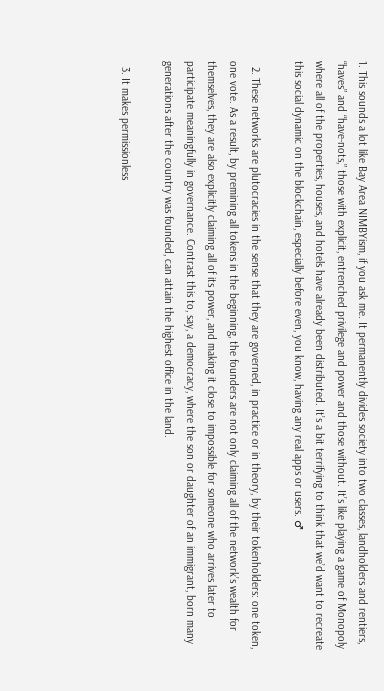1. This sounds a lot like Bay Area NIMBYism, if you ask me. It permanently divides society into two classes, landholders and rentiers, “haves” and “have-nots,” those with explicit, entrenched privilege and power and those without. It’s like playing a game of Monopoly where all of the properties, houses, and hotels have already been distributed. It’s a bit terrifying to think that we’d want to recreate this social dynamic on the blockchain, especially before even, you know, having any real apps or users. ♂

  2. These networks are plutocracies in the sense that they are governed, in practice or in theory, by their tokenholders: one token, one vote. As a result, by premining all tokens in the beginning, the founders are not only claiming all of the network’s wealth for themselves, they are also explicitly claiming all of its power, and making it close to impossible for someone who arrives later to participate meaningfully in governance. Contrast this to, say, a democracy, where the son or daughter of an immigrant, born many generations after the country was founded, can attain the highest office in the land.

  3. It makes permissionless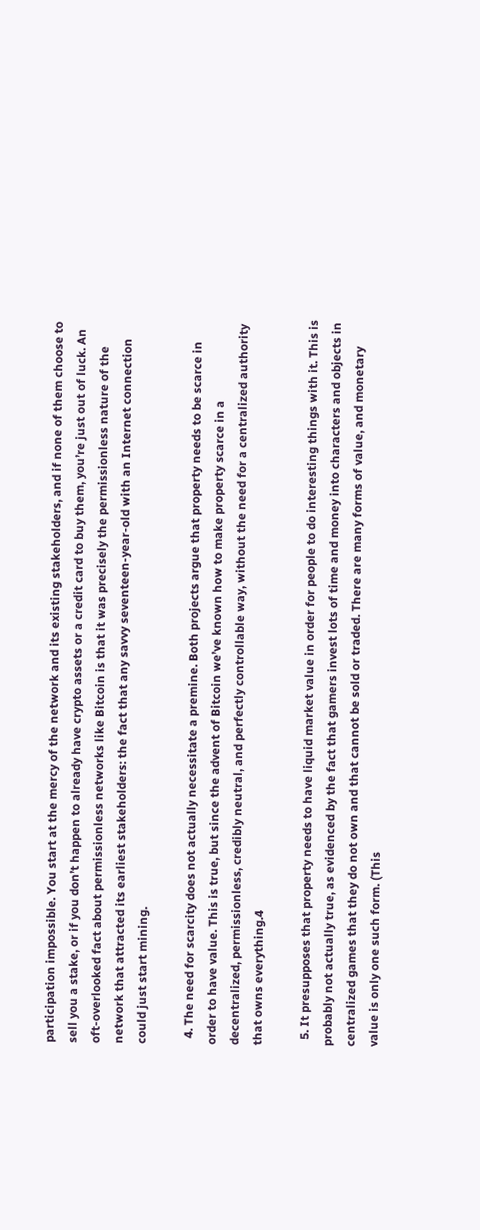participation impossible. You start at the mercy of the network and its existing stakeholders, and if none of them choose to sell you a stake, or if you don’t happen to already have crypto assets or a credit card to buy them, you’re just out of luck. An oft-overlooked fact about permissionless networks like Bitcoin is that it was precisely the permissionless nature of the network that attracted its earliest stakeholders: the fact that any savvy seventeen-year-old with an Internet connection could just start mining.

  4. The need for scarcity does not actually necessitate a premine. Both projects argue that property needs to be scarce in order to have value. This is true, but since the advent of Bitcoin we’ve known how to make property scarce in a decentralized, permissionless, credibly neutral, and perfectly controllable way, without the need for a centralized authority that owns everything.4

  5. It presupposes that property needs to have liquid market value in order for people to do interesting things with it. This is probably not actually true, as evidenced by the fact that gamers invest lots of time and money into characters and objects in centralized games that they do not own and that cannot be sold or traded. There are many forms of value, and monetary value is only one such form. (This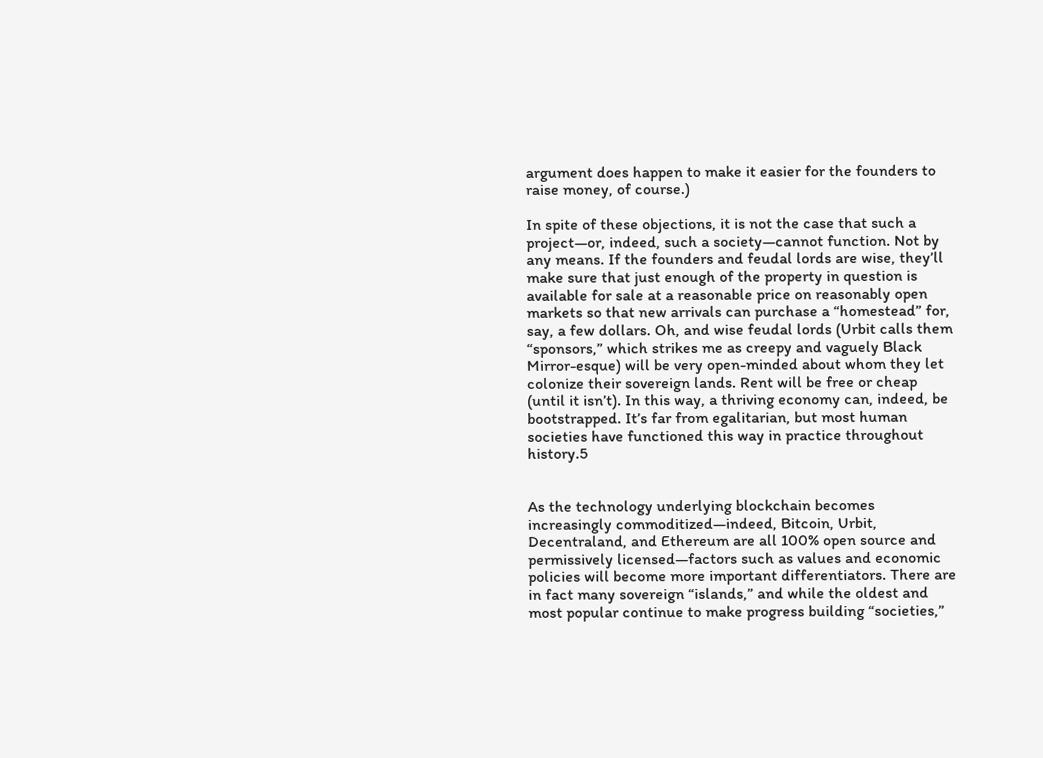argument does happen to make it easier for the founders to raise money, of course.)

In spite of these objections, it is not the case that such a project—or, indeed, such a society—cannot function. Not by any means. If the founders and feudal lords are wise, they’ll make sure that just enough of the property in question is available for sale at a reasonable price on reasonably open markets so that new arrivals can purchase a “homestead” for, say, a few dollars. Oh, and wise feudal lords (Urbit calls them “sponsors,” which strikes me as creepy and vaguely Black Mirror-esque) will be very open-minded about whom they let colonize their sovereign lands. Rent will be free or cheap (until it isn’t). In this way, a thriving economy can, indeed, be bootstrapped. It’s far from egalitarian, but most human societies have functioned this way in practice throughout history.5


As the technology underlying blockchain becomes increasingly commoditized—indeed, Bitcoin, Urbit, Decentraland, and Ethereum are all 100% open source and permissively licensed—factors such as values and economic policies will become more important differentiators. There are in fact many sovereign “islands,” and while the oldest and most popular continue to make progress building “societies,”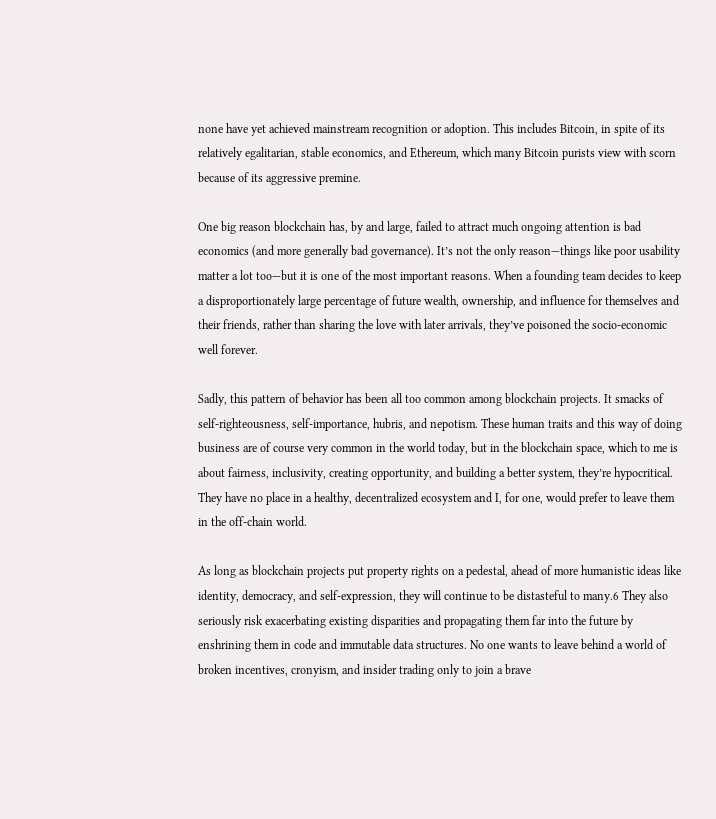none have yet achieved mainstream recognition or adoption. This includes Bitcoin, in spite of its relatively egalitarian, stable economics, and Ethereum, which many Bitcoin purists view with scorn because of its aggressive premine.

One big reason blockchain has, by and large, failed to attract much ongoing attention is bad economics (and more generally bad governance). It’s not the only reason—things like poor usability matter a lot too—but it is one of the most important reasons. When a founding team decides to keep a disproportionately large percentage of future wealth, ownership, and influence for themselves and their friends, rather than sharing the love with later arrivals, they’ve poisoned the socio-economic well forever.

Sadly, this pattern of behavior has been all too common among blockchain projects. It smacks of self-righteousness, self-importance, hubris, and nepotism. These human traits and this way of doing business are of course very common in the world today, but in the blockchain space, which to me is about fairness, inclusivity, creating opportunity, and building a better system, they’re hypocritical. They have no place in a healthy, decentralized ecosystem and I, for one, would prefer to leave them in the off-chain world.

As long as blockchain projects put property rights on a pedestal, ahead of more humanistic ideas like identity, democracy, and self-expression, they will continue to be distasteful to many.6 They also seriously risk exacerbating existing disparities and propagating them far into the future by enshrining them in code and immutable data structures. No one wants to leave behind a world of broken incentives, cronyism, and insider trading only to join a brave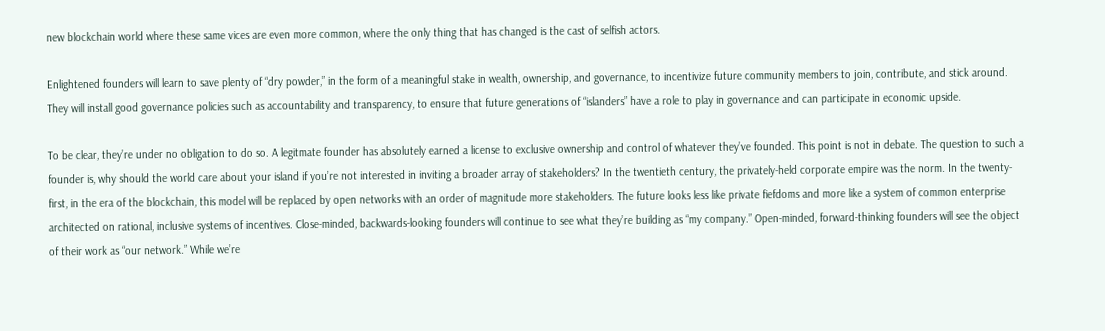new blockchain world where these same vices are even more common, where the only thing that has changed is the cast of selfish actors.

Enlightened founders will learn to save plenty of “dry powder,” in the form of a meaningful stake in wealth, ownership, and governance, to incentivize future community members to join, contribute, and stick around. They will install good governance policies such as accountability and transparency, to ensure that future generations of “islanders” have a role to play in governance and can participate in economic upside.

To be clear, they’re under no obligation to do so. A legitmate founder has absolutely earned a license to exclusive ownership and control of whatever they’ve founded. This point is not in debate. The question to such a founder is, why should the world care about your island if you’re not interested in inviting a broader array of stakeholders? In the twentieth century, the privately-held corporate empire was the norm. In the twenty-first, in the era of the blockchain, this model will be replaced by open networks with an order of magnitude more stakeholders. The future looks less like private fiefdoms and more like a system of common enterprise architected on rational, inclusive systems of incentives. Close-minded, backwards-looking founders will continue to see what they’re building as “my company.” Open-minded, forward-thinking founders will see the object of their work as “our network.” While we’re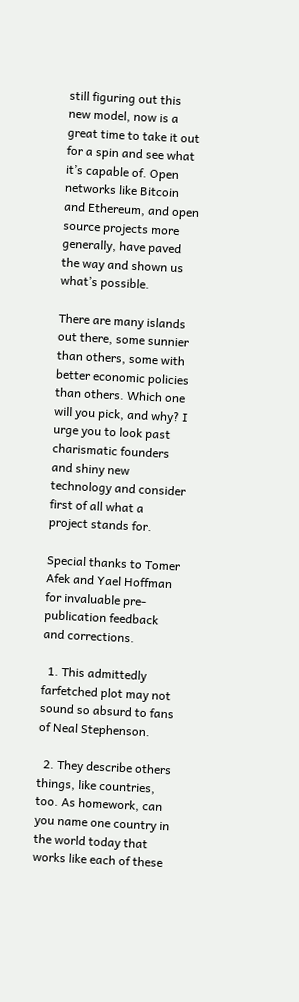still figuring out this new model, now is a great time to take it out for a spin and see what it’s capable of. Open networks like Bitcoin and Ethereum, and open source projects more generally, have paved the way and shown us what’s possible.

There are many islands out there, some sunnier than others, some with better economic policies than others. Which one will you pick, and why? I urge you to look past charismatic founders and shiny new technology and consider first of all what a project stands for.

Special thanks to Tomer Afek and Yael Hoffman for invaluable pre-publication feedback and corrections.

  1. This admittedly farfetched plot may not sound so absurd to fans of Neal Stephenson.

  2. They describe others things, like countries, too. As homework, can you name one country in the world today that works like each of these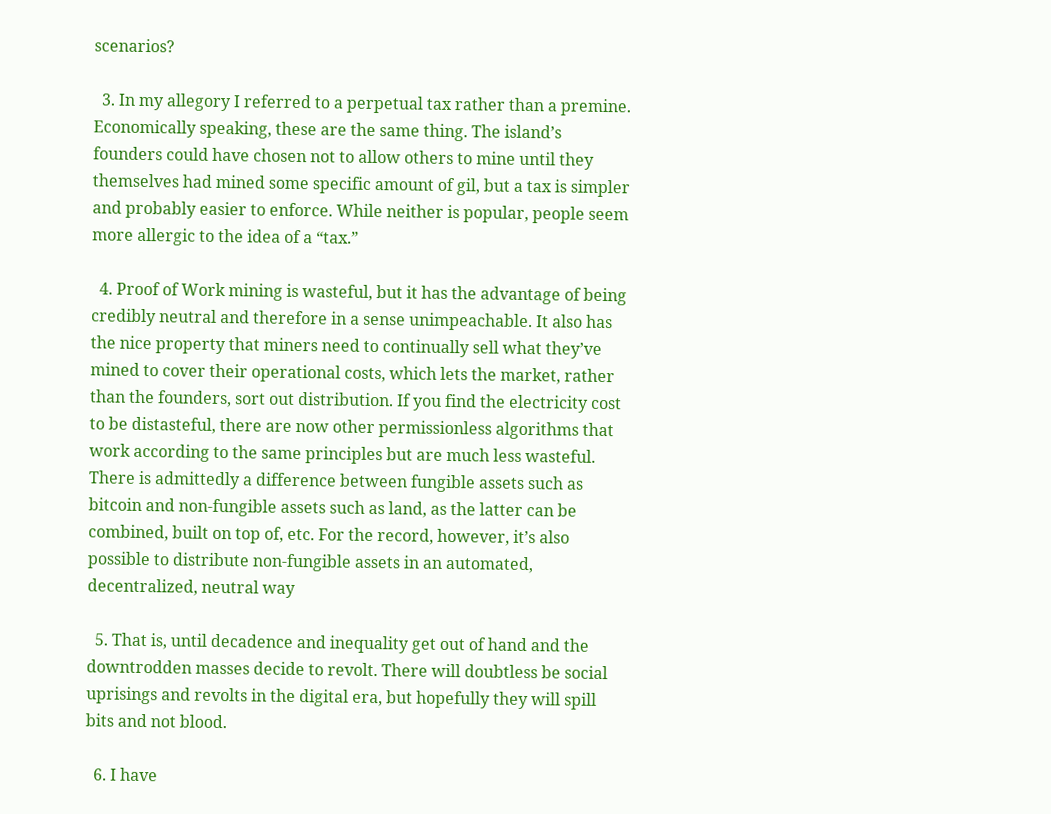scenarios?

  3. In my allegory I referred to a perpetual tax rather than a premine. Economically speaking, these are the same thing. The island’s founders could have chosen not to allow others to mine until they themselves had mined some specific amount of gil, but a tax is simpler and probably easier to enforce. While neither is popular, people seem more allergic to the idea of a “tax.”

  4. Proof of Work mining is wasteful, but it has the advantage of being credibly neutral and therefore in a sense unimpeachable. It also has the nice property that miners need to continually sell what they’ve mined to cover their operational costs, which lets the market, rather than the founders, sort out distribution. If you find the electricity cost to be distasteful, there are now other permissionless algorithms that work according to the same principles but are much less wasteful. There is admittedly a difference between fungible assets such as bitcoin and non-fungible assets such as land, as the latter can be combined, built on top of, etc. For the record, however, it’s also possible to distribute non-fungible assets in an automated, decentralized, neutral way

  5. That is, until decadence and inequality get out of hand and the downtrodden masses decide to revolt. There will doubtless be social uprisings and revolts in the digital era, but hopefully they will spill bits and not blood.

  6. I have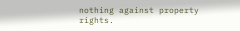nothing against property rights.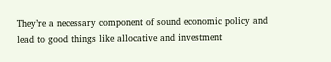They’re a necessary component of sound economic policy and lead to good things like allocative and investment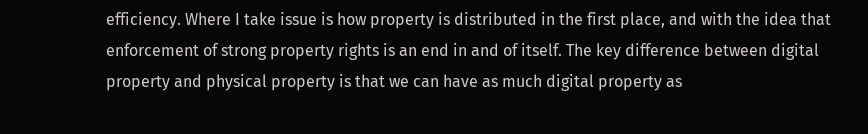efficiency. Where I take issue is how property is distributed in the first place, and with the idea that enforcement of strong property rights is an end in and of itself. The key difference between digital property and physical property is that we can have as much digital property as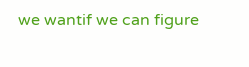we wantif we can figure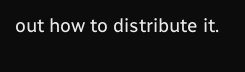out how to distribute it.